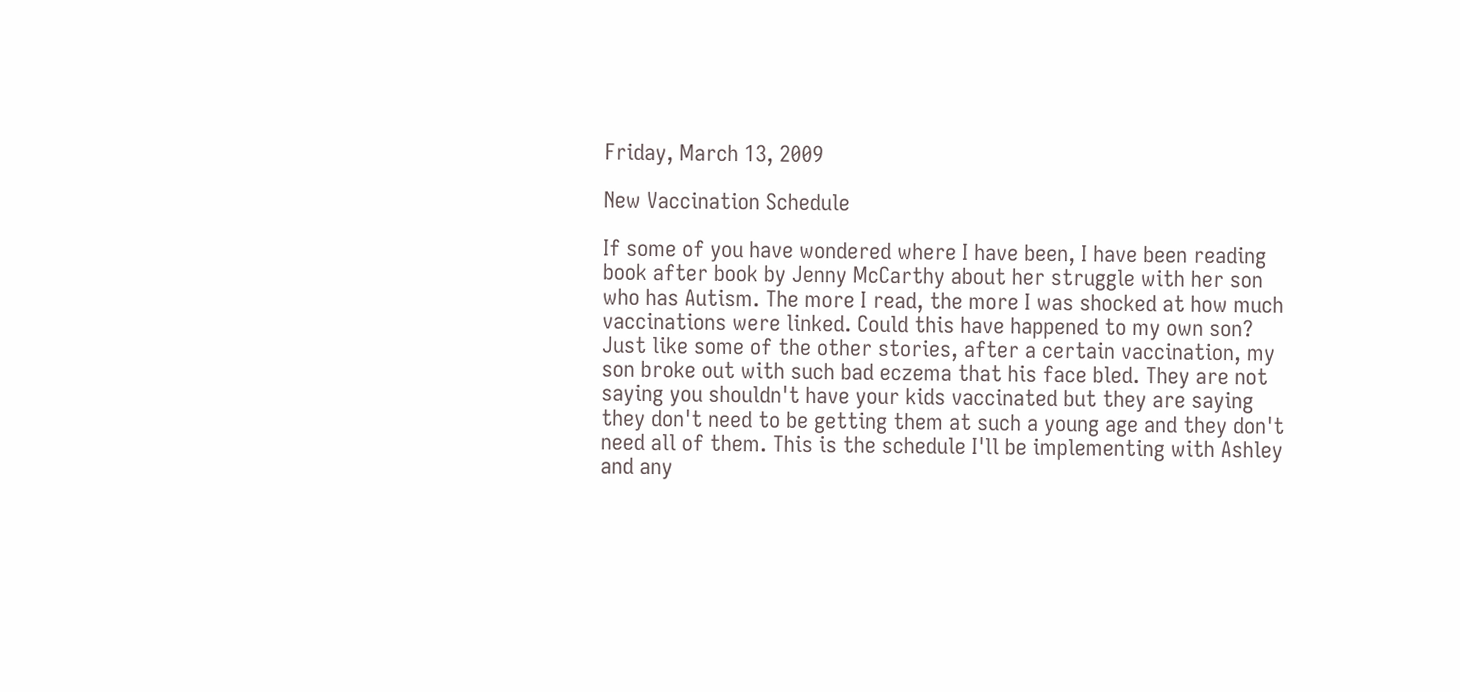Friday, March 13, 2009

New Vaccination Schedule

If some of you have wondered where I have been, I have been reading book after book by Jenny McCarthy about her struggle with her son who has Autism. The more I read, the more I was shocked at how much vaccinations were linked. Could this have happened to my own son? Just like some of the other stories, after a certain vaccination, my son broke out with such bad eczema that his face bled. They are not saying you shouldn't have your kids vaccinated but they are saying they don't need to be getting them at such a young age and they don't need all of them. This is the schedule I'll be implementing with Ashley and any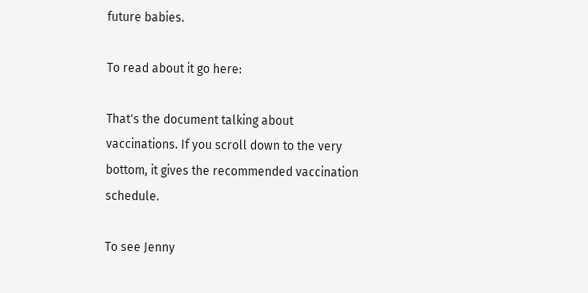future babies.

To read about it go here:

That's the document talking about vaccinations. If you scroll down to the very bottom, it gives the recommended vaccination schedule.

To see Jenny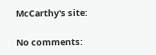McCarthy's site:

No comments: